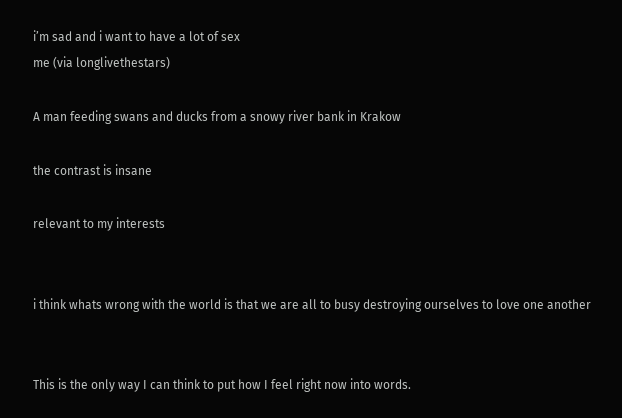i’m sad and i want to have a lot of sex
me (via longlivethestars)

A man feeding swans and ducks from a snowy river bank in Krakow

the contrast is insane

relevant to my interests


i think whats wrong with the world is that we are all to busy destroying ourselves to love one another


This is the only way I can think to put how I feel right now into words.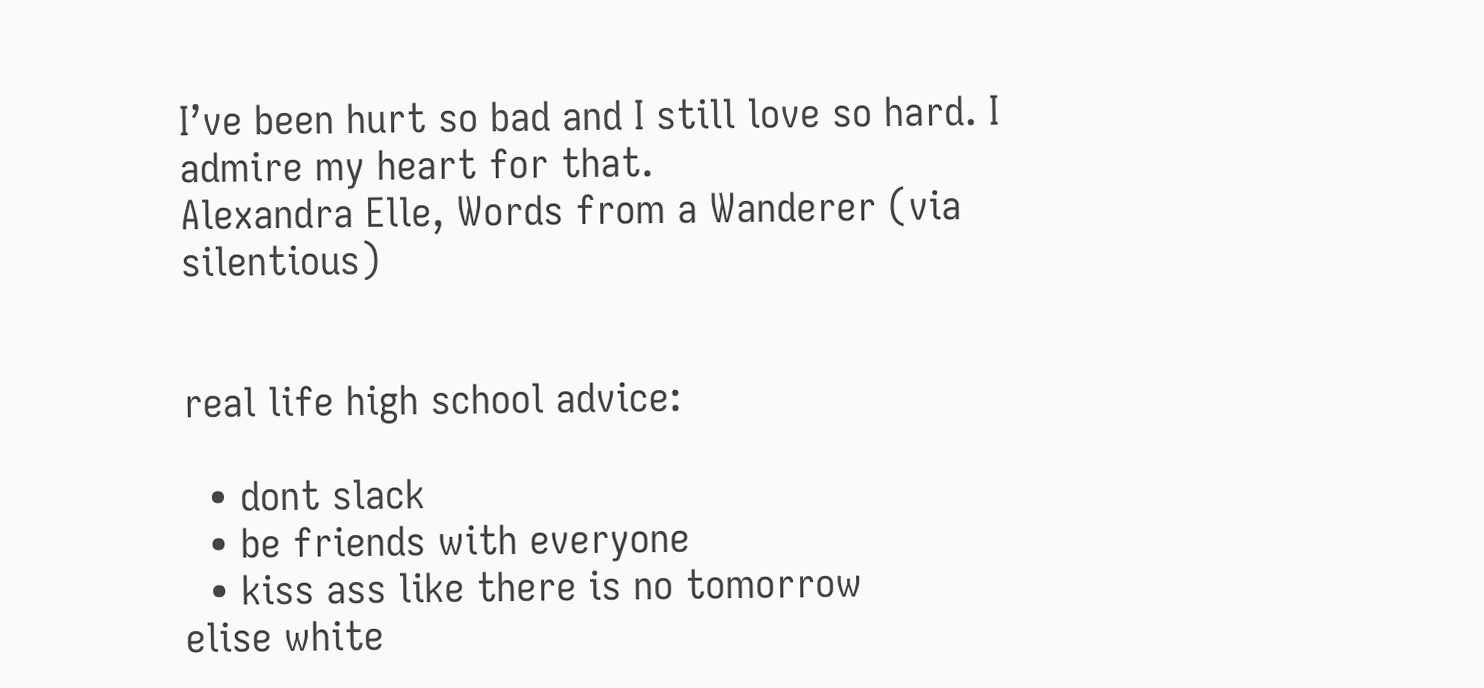I’ve been hurt so bad and I still love so hard. I admire my heart for that.
Alexandra Elle, Words from a Wanderer (via silentious)


real life high school advice:

  • dont slack
  • be friends with everyone
  • kiss ass like there is no tomorrow
elise white